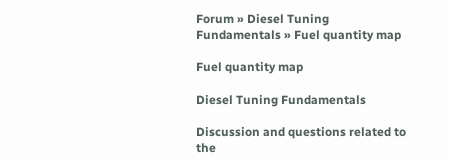Forum » Diesel Tuning Fundamentals » Fuel quantity map

Fuel quantity map

Diesel Tuning Fundamentals

Discussion and questions related to the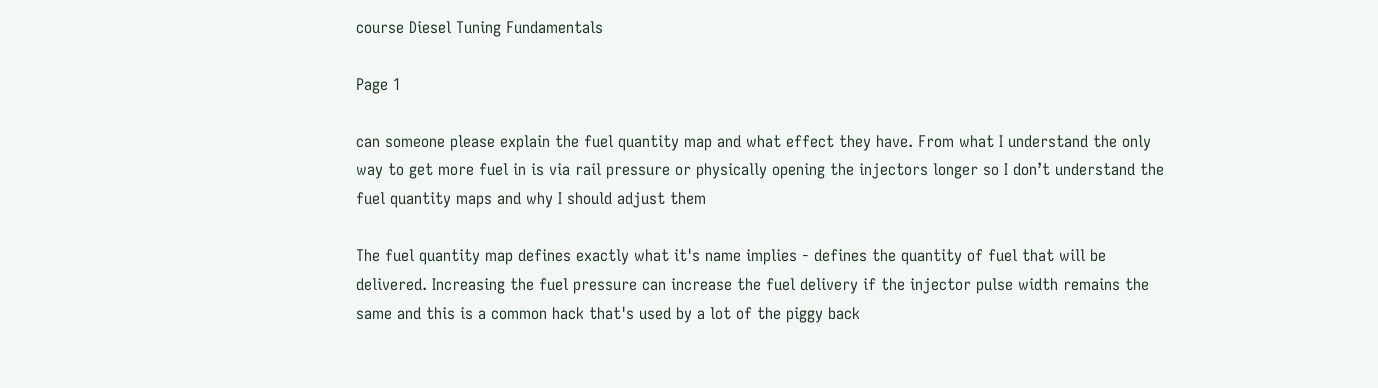course Diesel Tuning Fundamentals

Page 1

can someone please explain the fuel quantity map and what effect they have. From what I understand the only way to get more fuel in is via rail pressure or physically opening the injectors longer so I don’t understand the fuel quantity maps and why I should adjust them

The fuel quantity map defines exactly what it's name implies - defines the quantity of fuel that will be delivered. Increasing the fuel pressure can increase the fuel delivery if the injector pulse width remains the same and this is a common hack that's used by a lot of the piggy back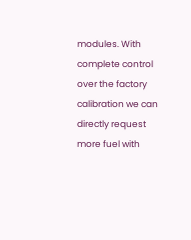modules. With complete control over the factory calibration we can directly request more fuel with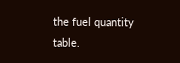the fuel quantity table.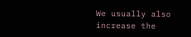We usually also increase the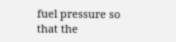fuel pressure so that the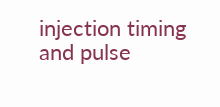injection timing and pulse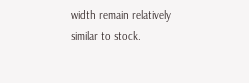width remain relatively similar to stock.